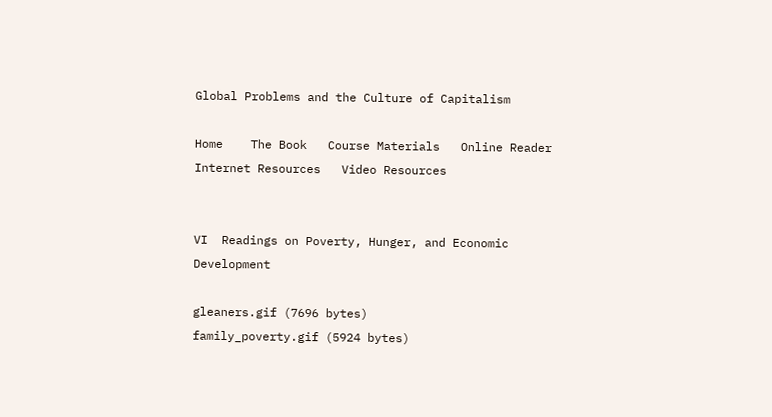Global Problems and the Culture of Capitalism

Home    The Book   Course Materials   Online Reader     Internet Resources   Video Resources


VI  Readings on Poverty, Hunger, and Economic Development

gleaners.gif (7696 bytes)
family_poverty.gif (5924 bytes)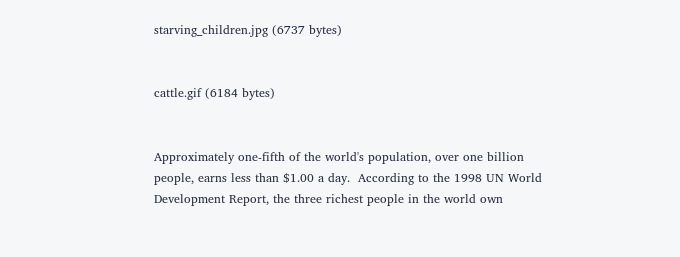starving_children.jpg (6737 bytes)


cattle.gif (6184 bytes)


Approximately one-fifth of the world's population, over one billion people, earns less than $1.00 a day.  According to the 1998 UN World Development Report, the three richest people in the world own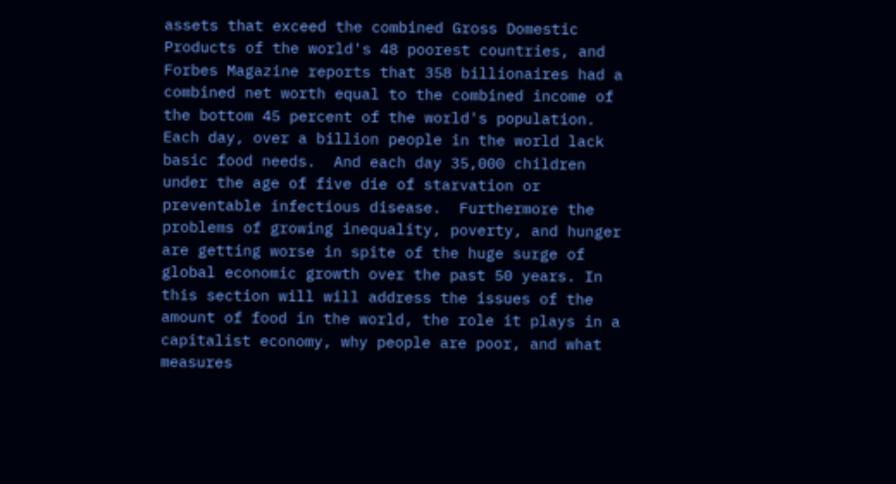assets that exceed the combined Gross Domestic Products of the world's 48 poorest countries, and Forbes Magazine reports that 358 billionaires had a combined net worth equal to the combined income of the bottom 45 percent of the world's population.  Each day, over a billion people in the world lack basic food needs.  And each day 35,000 children under the age of five die of starvation or preventable infectious disease.  Furthermore the problems of growing inequality, poverty, and hunger are getting worse in spite of the huge surge of global economic growth over the past 50 years. In this section will will address the issues of the amount of food in the world, the role it plays in a capitalist economy, why people are poor, and what measures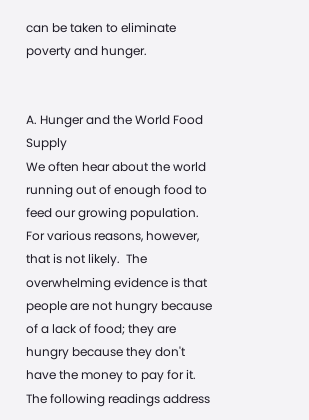can be taken to eliminate poverty and hunger.


A. Hunger and the World Food Supply
We often hear about the world running out of enough food to feed our growing population.  For various reasons, however, that is not likely.  The overwhelming evidence is that people are not hungry because of a lack of food; they are hungry because they don't have the money to pay for it.  The following readings address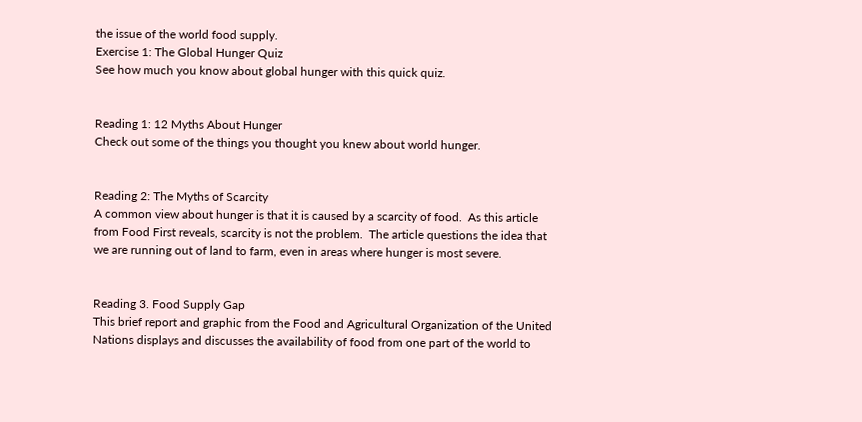the issue of the world food supply.
Exercise 1: The Global Hunger Quiz
See how much you know about global hunger with this quick quiz.


Reading 1: 12 Myths About Hunger
Check out some of the things you thought you knew about world hunger.


Reading 2: The Myths of Scarcity
A common view about hunger is that it is caused by a scarcity of food.  As this article from Food First reveals, scarcity is not the problem.  The article questions the idea that we are running out of land to farm, even in areas where hunger is most severe.


Reading 3. Food Supply Gap
This brief report and graphic from the Food and Agricultural Organization of the United Nations displays and discusses the availability of food from one part of the world to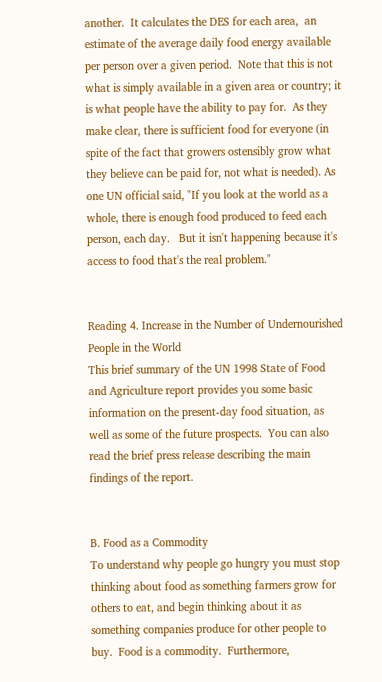another.  It calculates the DES for each area,  an estimate of the average daily food energy available per person over a given period.  Note that this is not what is simply available in a given area or country; it is what people have the ability to pay for.  As they make clear, there is sufficient food for everyone (in spite of the fact that growers ostensibly grow what they believe can be paid for, not what is needed). As one UN official said, "If you look at the world as a whole, there is enough food produced to feed each person, each day.   But it isn't happening because it's access to food that's the real problem."


Reading 4. Increase in the Number of Undernourished People in the World
This brief summary of the UN 1998 State of Food and Agriculture report provides you some basic information on the present-day food situation, as well as some of the future prospects.  You can also read the brief press release describing the main findings of the report.


B. Food as a Commodity
To understand why people go hungry you must stop thinking about food as something farmers grow for others to eat, and begin thinking about it as something companies produce for other people to buy.  Food is a commodity.  Furthermore,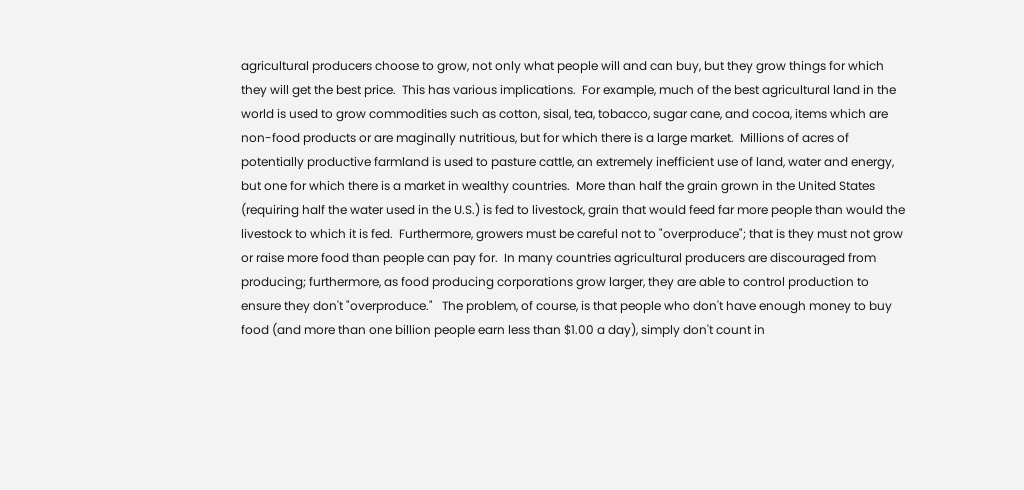agricultural producers choose to grow, not only what people will and can buy, but they grow things for which they will get the best price.  This has various implications.  For example, much of the best agricultural land in the world is used to grow commodities such as cotton, sisal, tea, tobacco, sugar cane, and cocoa, items which are non-food products or are maginally nutritious, but for which there is a large market.  Millions of acres of potentially productive farmland is used to pasture cattle, an extremely inefficient use of land, water and energy, but one for which there is a market in wealthy countries.  More than half the grain grown in the United States (requiring half the water used in the U.S.) is fed to livestock, grain that would feed far more people than would the livestock to which it is fed.  Furthermore, growers must be careful not to "overproduce"; that is they must not grow or raise more food than people can pay for.  In many countries agricultural producers are discouraged from producing; furthermore, as food producing corporations grow larger, they are able to control production to ensure they don't "overproduce."   The problem, of course, is that people who don't have enough money to buy food (and more than one billion people earn less than $1.00 a day), simply don't count in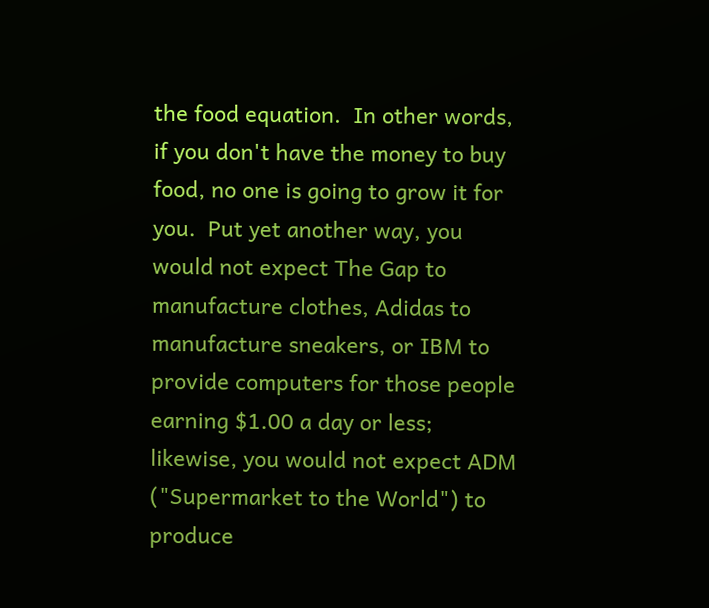the food equation.  In other words, if you don't have the money to buy food, no one is going to grow it for you.  Put yet another way, you would not expect The Gap to manufacture clothes, Adidas to manufacture sneakers, or IBM to provide computers for those people earning $1.00 a day or less; likewise, you would not expect ADM ("Supermarket to the World") to produce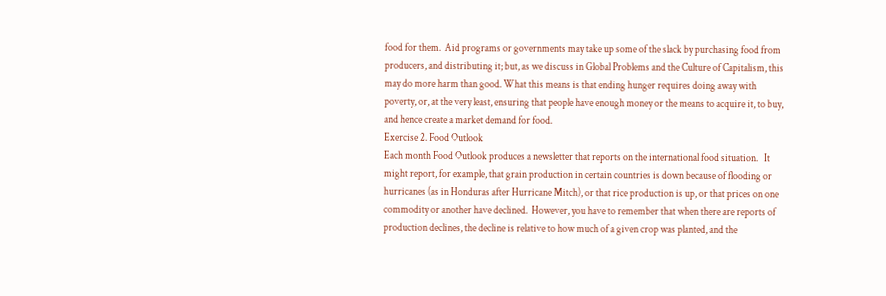food for them.  Aid programs or governments may take up some of the slack by purchasing food from producers, and distributing it; but, as we discuss in Global Problems and the Culture of Capitalism, this may do more harm than good. What this means is that ending hunger requires doing away with poverty, or, at the very least, ensuring that people have enough money or the means to acquire it, to buy, and hence create a market demand for food.
Exercise 2. Food Outlook
Each month Food Outlook produces a newsletter that reports on the international food situation.   It might report, for example, that grain production in certain countries is down because of flooding or hurricanes (as in Honduras after Hurricane Mitch), or that rice production is up, or that prices on one commodity or another have declined.  However, you have to remember that when there are reports of production declines, the decline is relative to how much of a given crop was planted, and the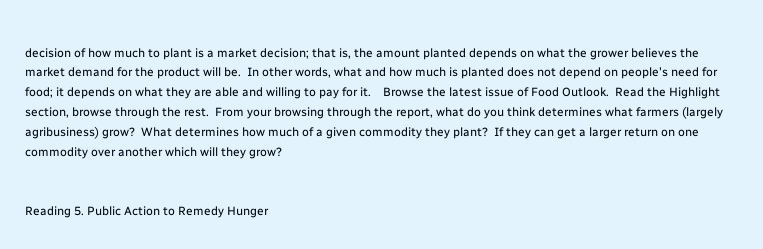decision of how much to plant is a market decision; that is, the amount planted depends on what the grower believes the market demand for the product will be.  In other words, what and how much is planted does not depend on people's need for food; it depends on what they are able and willing to pay for it.    Browse the latest issue of Food Outlook.  Read the Highlight section, browse through the rest.  From your browsing through the report, what do you think determines what farmers (largely agribusiness) grow?  What determines how much of a given commodity they plant?  If they can get a larger return on one commodity over another which will they grow?


Reading 5. Public Action to Remedy Hunger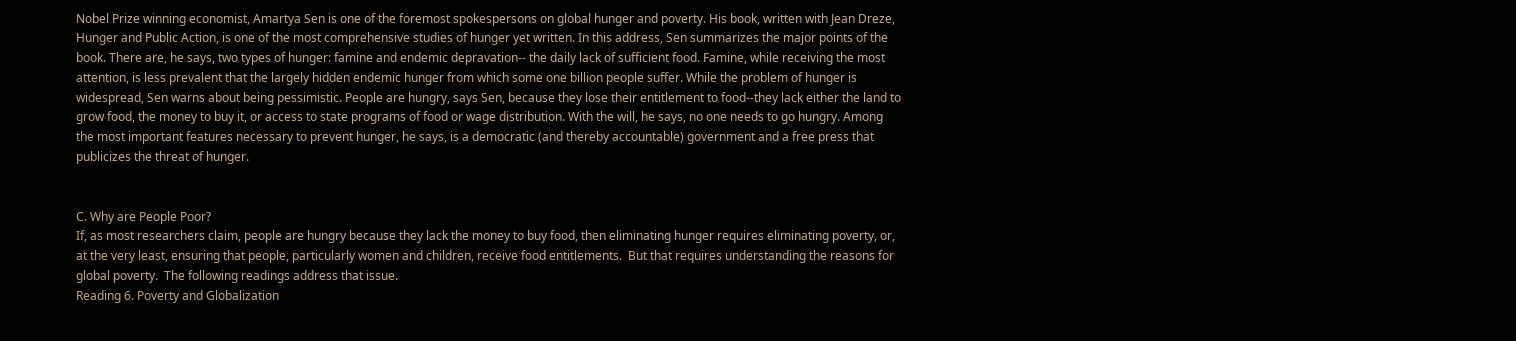Nobel Prize winning economist, Amartya Sen is one of the foremost spokespersons on global hunger and poverty. His book, written with Jean Dreze, Hunger and Public Action, is one of the most comprehensive studies of hunger yet written. In this address, Sen summarizes the major points of the book. There are, he says, two types of hunger: famine and endemic depravation-- the daily lack of sufficient food. Famine, while receiving the most attention, is less prevalent that the largely hidden endemic hunger from which some one billion people suffer. While the problem of hunger is widespread, Sen warns about being pessimistic. People are hungry, says Sen, because they lose their entitlement to food--they lack either the land to grow food, the money to buy it, or access to state programs of food or wage distribution. With the will, he says, no one needs to go hungry. Among the most important features necessary to prevent hunger, he says, is a democratic (and thereby accountable) government and a free press that publicizes the threat of hunger.


C. Why are People Poor?
If, as most researchers claim, people are hungry because they lack the money to buy food, then eliminating hunger requires eliminating poverty, or, at the very least, ensuring that people, particularly women and children, receive food entitlements.  But that requires understanding the reasons for global poverty.  The following readings address that issue.
Reading 6. Poverty and Globalization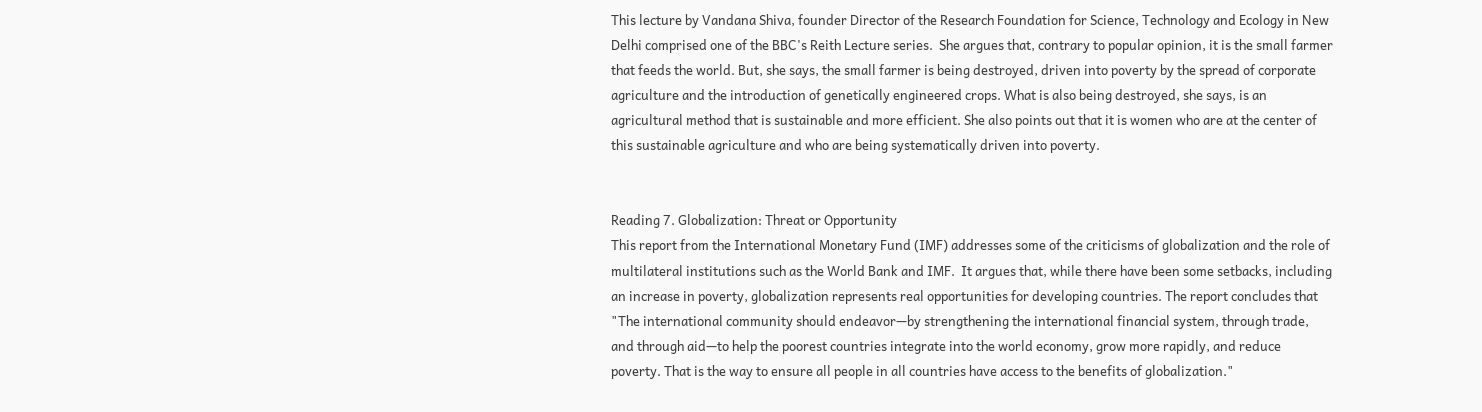This lecture by Vandana Shiva, founder Director of the Research Foundation for Science, Technology and Ecology in New Delhi comprised one of the BBC's Reith Lecture series.  She argues that, contrary to popular opinion, it is the small farmer that feeds the world. But, she says, the small farmer is being destroyed, driven into poverty by the spread of corporate agriculture and the introduction of genetically engineered crops. What is also being destroyed, she says, is an agricultural method that is sustainable and more efficient. She also points out that it is women who are at the center of this sustainable agriculture and who are being systematically driven into poverty.


Reading 7. Globalization: Threat or Opportunity
This report from the International Monetary Fund (IMF) addresses some of the criticisms of globalization and the role of multilateral institutions such as the World Bank and IMF.  It argues that, while there have been some setbacks, including an increase in poverty, globalization represents real opportunities for developing countries. The report concludes that  "The international community should endeavor—by strengthening the international financial system, through trade, and through aid—to help the poorest countries integrate into the world economy, grow more rapidly, and reduce poverty. That is the way to ensure all people in all countries have access to the benefits of globalization."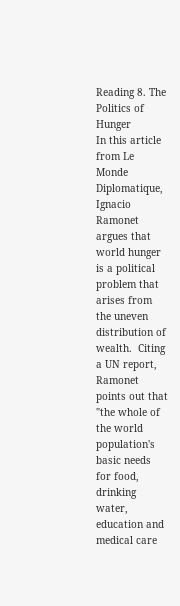Reading 8. The Politics of Hunger
In this article from Le Monde Diplomatique, Ignacio Ramonet argues that world hunger is a political problem that arises from the uneven distribution of wealth.  Citing a UN report, Ramonet points out that "the whole of the world population's basic needs for food, drinking water, education and medical care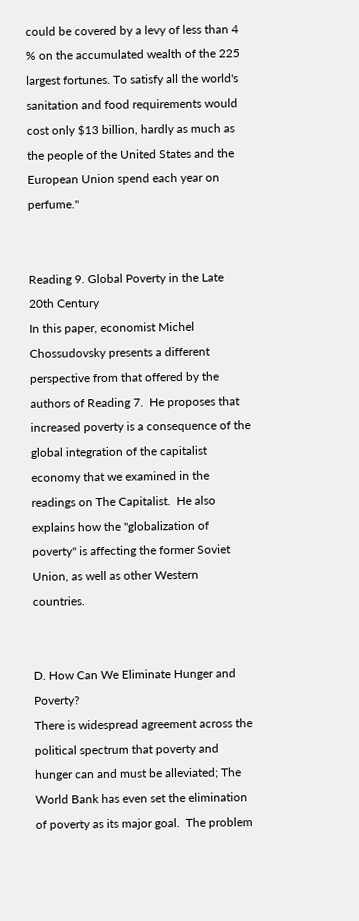could be covered by a levy of less than 4 % on the accumulated wealth of the 225 largest fortunes. To satisfy all the world's sanitation and food requirements would cost only $13 billion, hardly as much as the people of the United States and the European Union spend each year on perfume."


Reading 9. Global Poverty in the Late 20th Century
In this paper, economist Michel Chossudovsky presents a different perspective from that offered by the authors of Reading 7.  He proposes that increased poverty is a consequence of the global integration of the capitalist economy that we examined in the readings on The Capitalist.  He also explains how the "globalization of poverty" is affecting the former Soviet Union, as well as other Western countries.


D. How Can We Eliminate Hunger and Poverty?
There is widespread agreement across the political spectrum that poverty and hunger can and must be alleviated; The World Bank has even set the elimination of poverty as its major goal.  The problem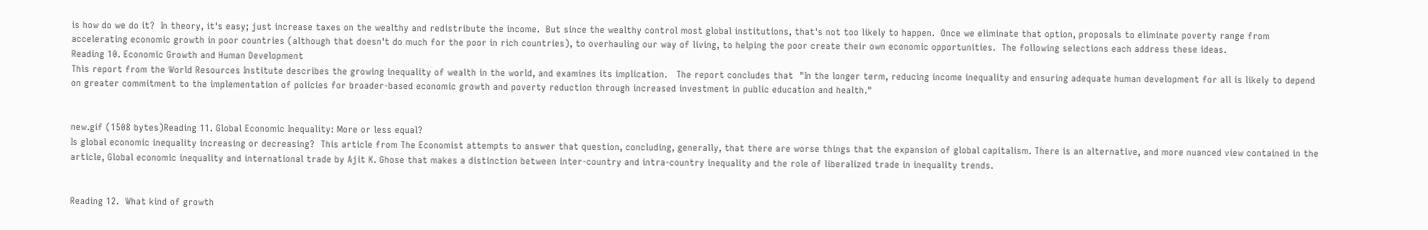is how do we do it?  In theory, it's easy; just increase taxes on the wealthy and redistribute the income.  But since the wealthy control most global institutions, that's not too likely to happen.  Once we eliminate that option, proposals to eliminate poverty range from accelerating economic growth in poor countries (although that doesn't do much for the poor in rich countries), to overhauling our way of living, to helping the poor create their own economic opportunities.  The following selections each address these ideas.
Reading 10. Economic Growth and Human Development
This report from the World Resources Institute describes the growing inequality of wealth in the world, and examines its implication.   The report concludes that  "In the longer term, reducing income inequality and ensuring adequate human development for all is likely to depend on greater commitment to the implementation of policies for broader-based economic growth and poverty reduction through increased investment in public education and health."


new.gif (1508 bytes)Reading 11. Global Economic Inequality: More or less equal?
Is global economic inequality increasing or decreasing?  This article from The Economist attempts to answer that question, concluding, generally, that there are worse things that the expansion of global capitalism. There is an alternative, and more nuanced view contained in the article, Global economic inequality and international trade by Ajit K. Ghose that makes a distinction between inter-country and intra-country inequality and the role of liberalized trade in inequality trends.


Reading 12.  What kind of growth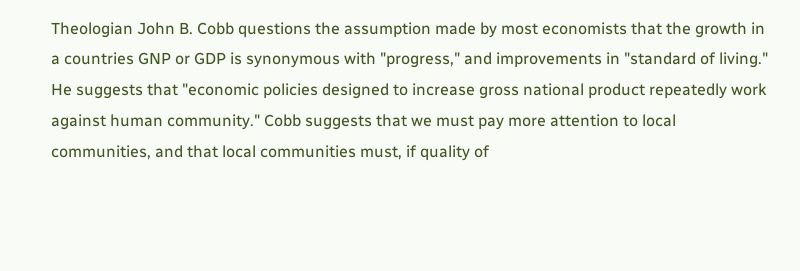Theologian John B. Cobb questions the assumption made by most economists that the growth in a countries GNP or GDP is synonymous with "progress," and improvements in "standard of living."   He suggests that "economic policies designed to increase gross national product repeatedly work against human community." Cobb suggests that we must pay more attention to local communities, and that local communities must, if quality of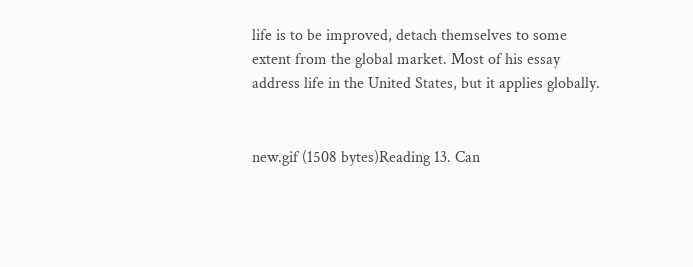life is to be improved, detach themselves to some extent from the global market. Most of his essay address life in the United States, but it applies globally.


new.gif (1508 bytes)Reading 13. Can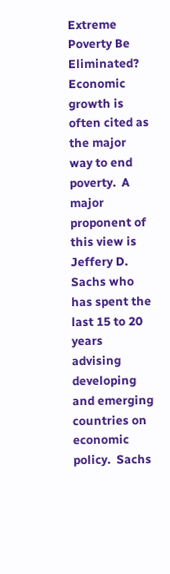Extreme Poverty Be Eliminated?
Economic growth is often cited as the major way to end poverty.  A major proponent of this view is Jeffery D. Sachs who has spent the last 15 to 20 years advising developing and emerging countries on economic policy.  Sachs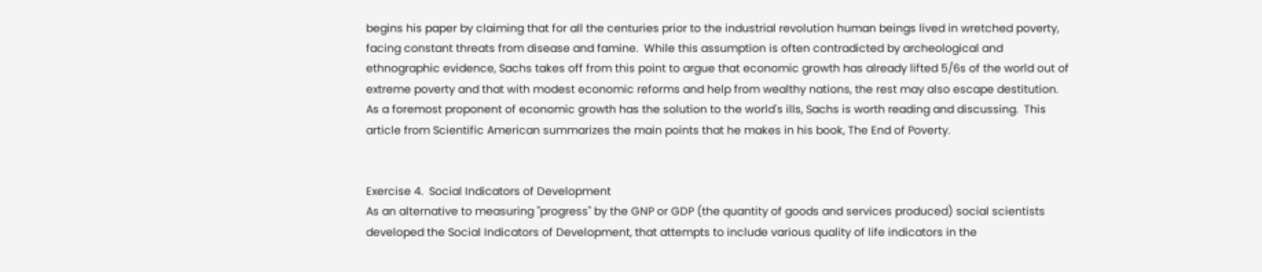begins his paper by claiming that for all the centuries prior to the industrial revolution human beings lived in wretched poverty, facing constant threats from disease and famine.  While this assumption is often contradicted by archeological and ethnographic evidence, Sachs takes off from this point to argue that economic growth has already lifted 5/6s of the world out of extreme poverty and that with modest economic reforms and help from wealthy nations, the rest may also escape destitution.  As a foremost proponent of economic growth has the solution to the world's ills, Sachs is worth reading and discussing.  This article from Scientific American summarizes the main points that he makes in his book, The End of Poverty.


Exercise 4.  Social Indicators of Development
As an alternative to measuring "progress" by the GNP or GDP (the quantity of goods and services produced) social scientists developed the Social Indicators of Development, that attempts to include various quality of life indicators in the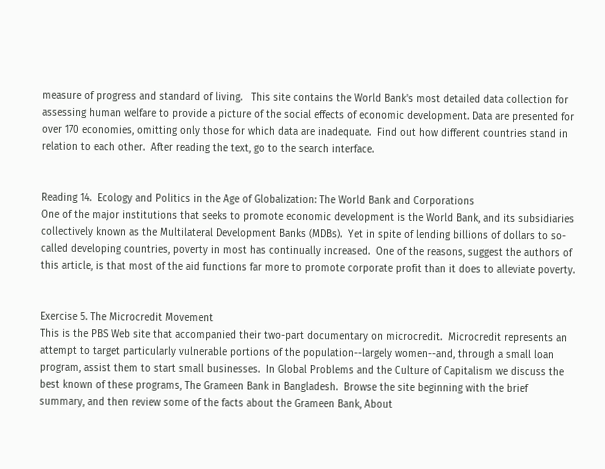measure of progress and standard of living.   This site contains the World Bank's most detailed data collection for assessing human welfare to provide a picture of the social effects of economic development. Data are presented for over 170 economies, omitting only those for which data are inadequate.  Find out how different countries stand in relation to each other.  After reading the text, go to the search interface.


Reading 14.  Ecology and Politics in the Age of Globalization: The World Bank and Corporations
One of the major institutions that seeks to promote economic development is the World Bank, and its subsidiaries collectively known as the Multilateral Development Banks (MDBs).  Yet in spite of lending billions of dollars to so-called developing countries, poverty in most has continually increased.  One of the reasons, suggest the authors of this article, is that most of the aid functions far more to promote corporate profit than it does to alleviate poverty.


Exercise 5. The Microcredit Movement
This is the PBS Web site that accompanied their two-part documentary on microcredit.  Microcredit represents an attempt to target particularly vulnerable portions of the population--largely women--and, through a small loan program, assist them to start small businesses.  In Global Problems and the Culture of Capitalism we discuss the best known of these programs, The Grameen Bank in Bangladesh.  Browse the site beginning with the brief summary, and then review some of the facts about the Grameen Bank, About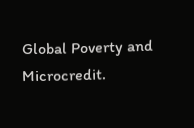Global Poverty and Microcredit.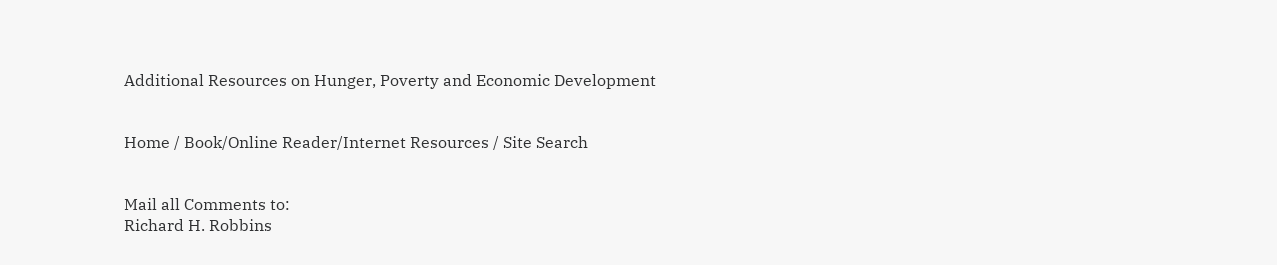Additional Resources on Hunger, Poverty and Economic Development


Home / Book/Online Reader/Internet Resources / Site Search


Mail all Comments to:
Richard H. Robbins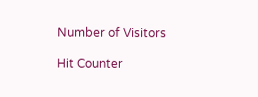Number of Visitors

Hit Counter